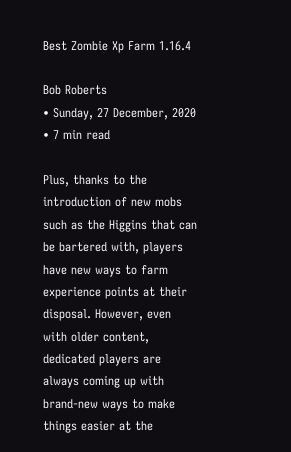Best Zombie Xp Farm 1.16.4

Bob Roberts
• Sunday, 27 December, 2020
• 7 min read

Plus, thanks to the introduction of new mobs such as the Higgins that can be bartered with, players have new ways to farm experience points at their disposal. However, even with older content, dedicated players are always coming up with brand-new ways to make things easier at the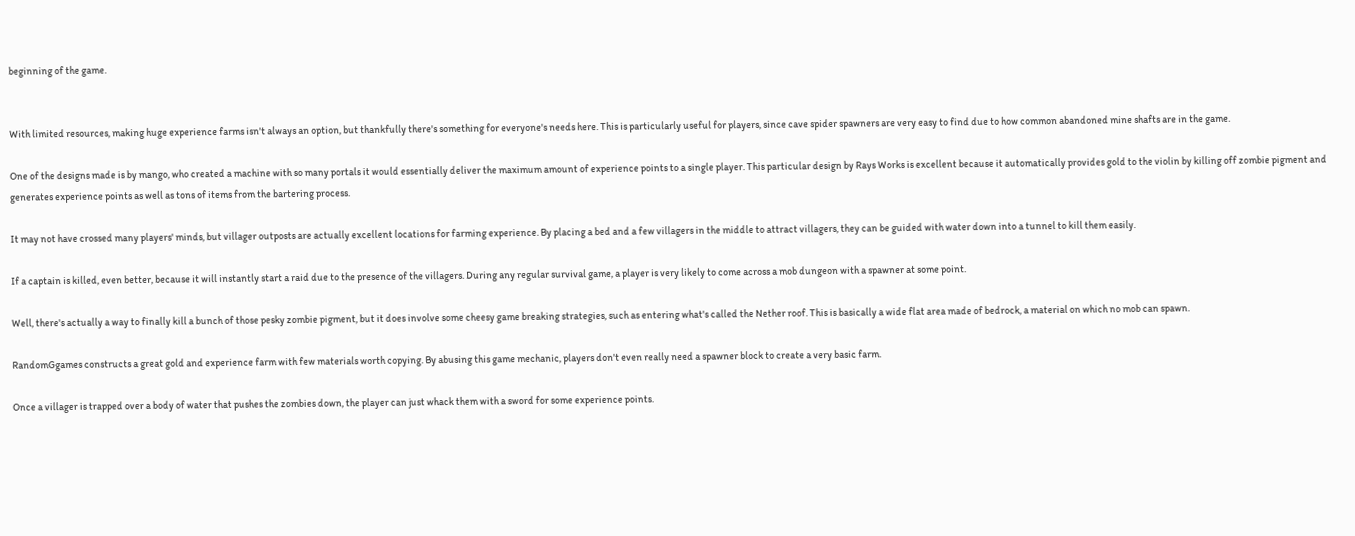beginning of the game.


With limited resources, making huge experience farms isn't always an option, but thankfully there's something for everyone's needs here. This is particularly useful for players, since cave spider spawners are very easy to find due to how common abandoned mine shafts are in the game.

One of the designs made is by mango, who created a machine with so many portals it would essentially deliver the maximum amount of experience points to a single player. This particular design by Rays Works is excellent because it automatically provides gold to the violin by killing off zombie pigment and generates experience points as well as tons of items from the bartering process.

It may not have crossed many players' minds, but villager outposts are actually excellent locations for farming experience. By placing a bed and a few villagers in the middle to attract villagers, they can be guided with water down into a tunnel to kill them easily.

If a captain is killed, even better, because it will instantly start a raid due to the presence of the villagers. During any regular survival game, a player is very likely to come across a mob dungeon with a spawner at some point.

Well, there's actually a way to finally kill a bunch of those pesky zombie pigment, but it does involve some cheesy game breaking strategies, such as entering what's called the Nether roof. This is basically a wide flat area made of bedrock, a material on which no mob can spawn.

RandomGgames constructs a great gold and experience farm with few materials worth copying. By abusing this game mechanic, players don't even really need a spawner block to create a very basic farm.

Once a villager is trapped over a body of water that pushes the zombies down, the player can just whack them with a sword for some experience points.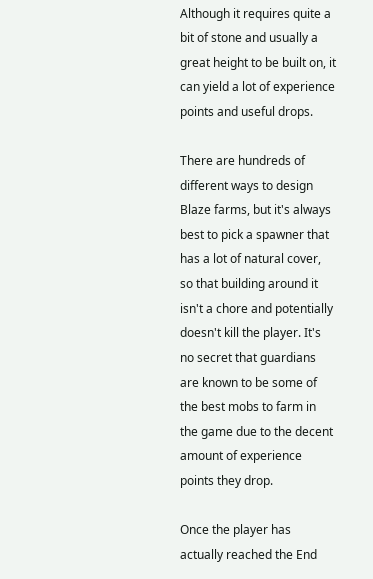Although it requires quite a bit of stone and usually a great height to be built on, it can yield a lot of experience points and useful drops.

There are hundreds of different ways to design Blaze farms, but it's always best to pick a spawner that has a lot of natural cover, so that building around it isn't a chore and potentially doesn't kill the player. It's no secret that guardians are known to be some of the best mobs to farm in the game due to the decent amount of experience points they drop.

Once the player has actually reached the End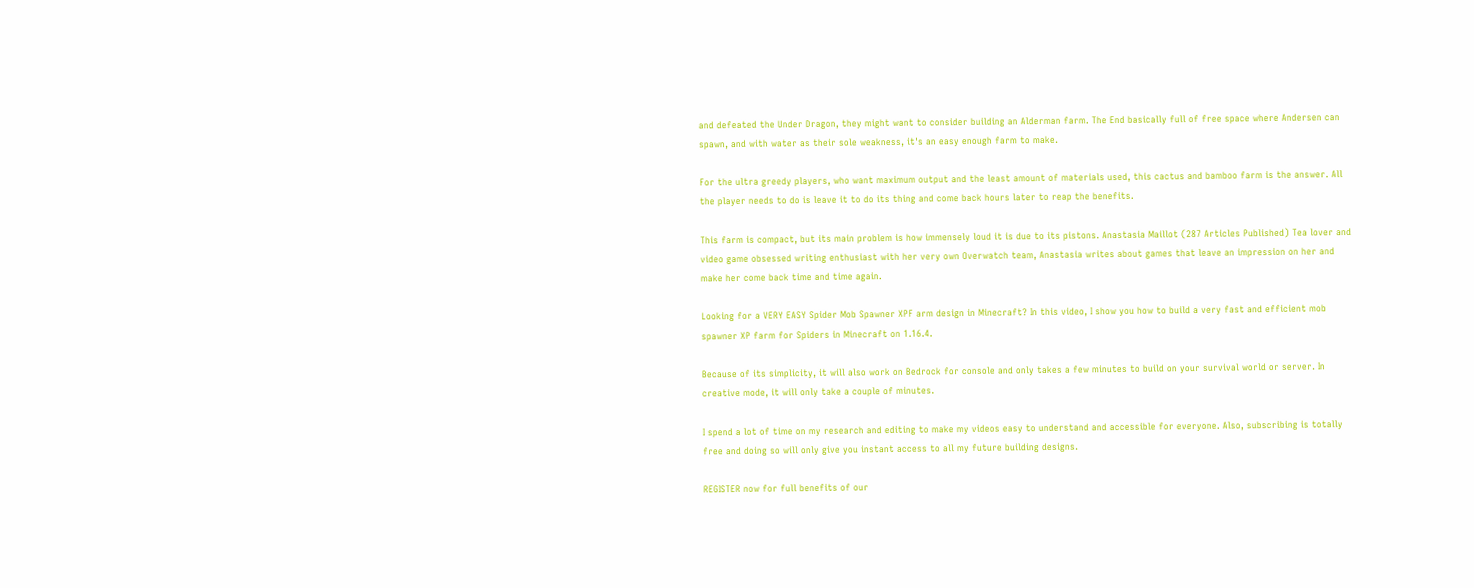and defeated the Under Dragon, they might want to consider building an Alderman farm. The End basically full of free space where Andersen can spawn, and with water as their sole weakness, it's an easy enough farm to make.

For the ultra greedy players, who want maximum output and the least amount of materials used, this cactus and bamboo farm is the answer. All the player needs to do is leave it to do its thing and come back hours later to reap the benefits.

This farm is compact, but its main problem is how immensely loud it is due to its pistons. Anastasia Maillot (287 Articles Published) Tea lover and video game obsessed writing enthusiast with her very own Overwatch team, Anastasia writes about games that leave an impression on her and make her come back time and time again.

Looking for a VERY EASY Spider Mob Spawner XPF arm design in Minecraft? In this video, I show you how to build a very fast and efficient mob spawner XP farm for Spiders in Minecraft on 1.16.4.

Because of its simplicity, it will also work on Bedrock for console and only takes a few minutes to build on your survival world or server. In creative mode, it will only take a couple of minutes.

I spend a lot of time on my research and editing to make my videos easy to understand and accessible for everyone. Also, subscribing is totally free and doing so will only give you instant access to all my future building designs.

REGISTER now for full benefits of our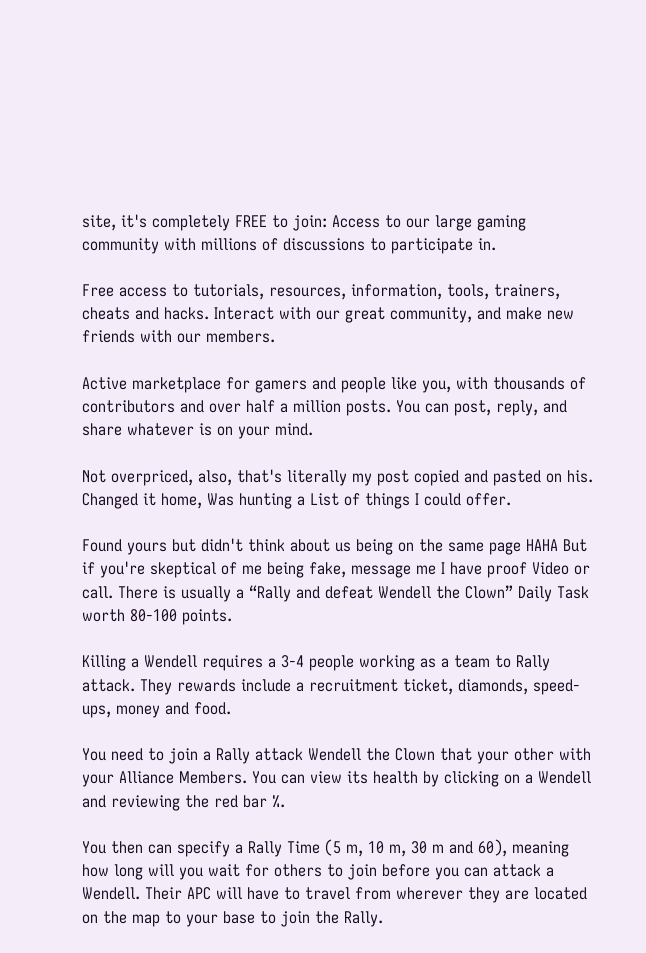site, it's completely FREE to join: Access to our large gaming community with millions of discussions to participate in.

Free access to tutorials, resources, information, tools, trainers, cheats and hacks. Interact with our great community, and make new friends with our members.

Active marketplace for gamers and people like you, with thousands of contributors and over half a million posts. You can post, reply, and share whatever is on your mind.

Not overpriced, also, that's literally my post copied and pasted on his. Changed it home, Was hunting a List of things I could offer.

Found yours but didn't think about us being on the same page HAHA But if you're skeptical of me being fake, message me I have proof Video or call. There is usually a “Rally and defeat Wendell the Clown” Daily Task worth 80-100 points.

Killing a Wendell requires a 3-4 people working as a team to Rally attack. They rewards include a recruitment ticket, diamonds, speed-ups, money and food.

You need to join a Rally attack Wendell the Clown that your other with your Alliance Members. You can view its health by clicking on a Wendell and reviewing the red bar %.

You then can specify a Rally Time (5 m, 10 m, 30 m and 60), meaning how long will you wait for others to join before you can attack a Wendell. Their APC will have to travel from wherever they are located on the map to your base to join the Rally.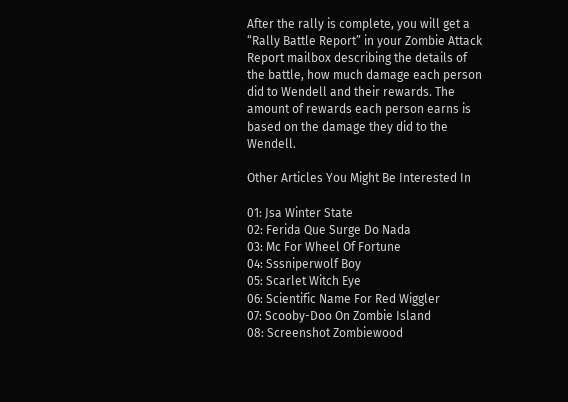After the rally is complete, you will get a “Rally Battle Report” in your Zombie Attack Report mailbox describing the details of the battle, how much damage each person did to Wendell and their rewards. The amount of rewards each person earns is based on the damage they did to the Wendell.

Other Articles You Might Be Interested In

01: Jsa Winter State
02: Ferida Que Surge Do Nada
03: Mc For Wheel Of Fortune
04: Sssniperwolf Boy
05: Scarlet Witch Eye
06: Scientific Name For Red Wiggler
07: Scooby-Doo On Zombie Island
08: Screenshot Zombiewood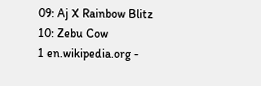09: Aj X Rainbow Blitz
10: Zebu Cow
1 en.wikipedia.org -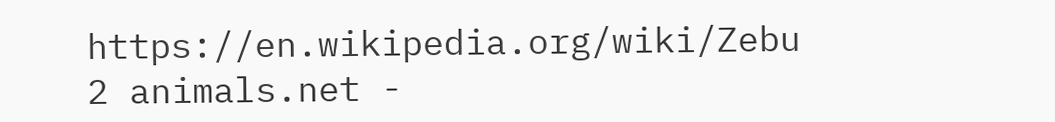https://en.wikipedia.org/wiki/Zebu
2 animals.net -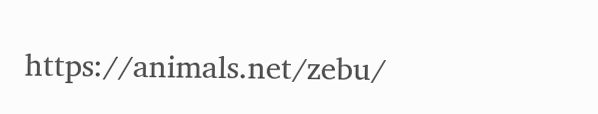https://animals.net/zebu/